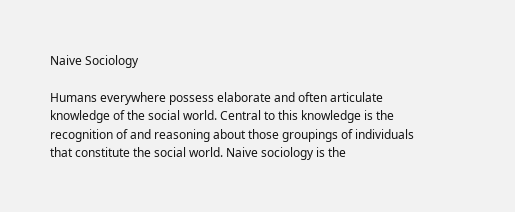Naive Sociology

Humans everywhere possess elaborate and often articulate knowledge of the social world. Central to this knowledge is the recognition of and reasoning about those groupings of individuals that constitute the social world. Naive sociology is the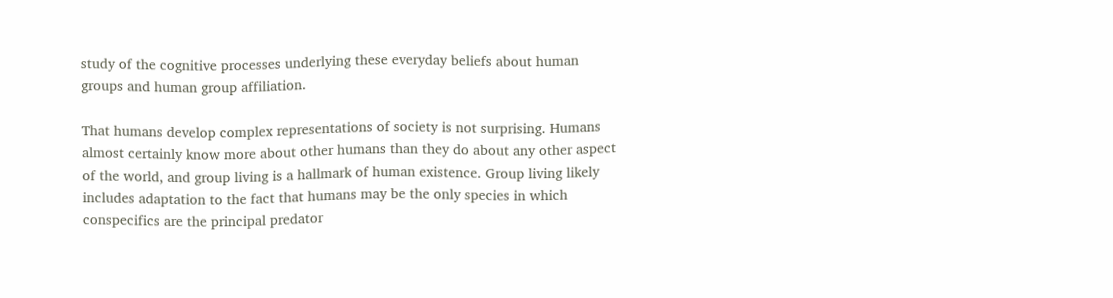study of the cognitive processes underlying these everyday beliefs about human groups and human group affiliation.

That humans develop complex representations of society is not surprising. Humans almost certainly know more about other humans than they do about any other aspect of the world, and group living is a hallmark of human existence. Group living likely includes adaptation to the fact that humans may be the only species in which conspecifics are the principal predator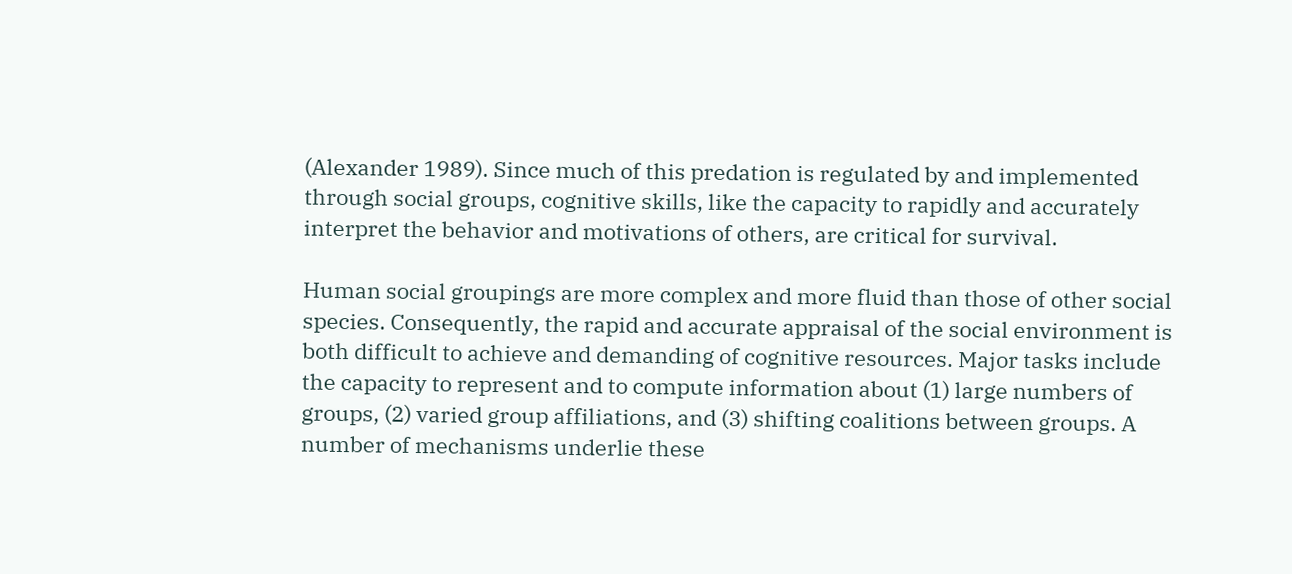(Alexander 1989). Since much of this predation is regulated by and implemented through social groups, cognitive skills, like the capacity to rapidly and accurately interpret the behavior and motivations of others, are critical for survival.

Human social groupings are more complex and more fluid than those of other social species. Consequently, the rapid and accurate appraisal of the social environment is both difficult to achieve and demanding of cognitive resources. Major tasks include the capacity to represent and to compute information about (1) large numbers of groups, (2) varied group affiliations, and (3) shifting coalitions between groups. A number of mechanisms underlie these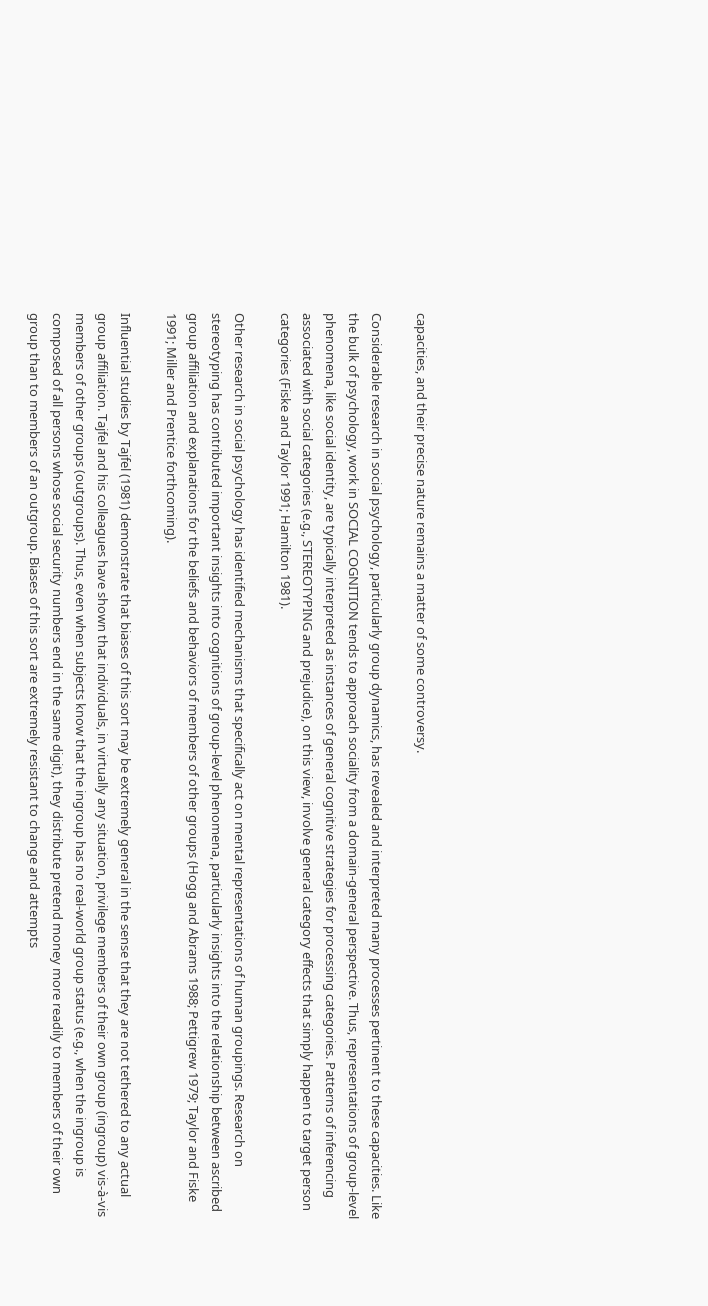capacities, and their precise nature remains a matter of some controversy.

Considerable research in social psychology, particularly group dynamics, has revealed and interpreted many processes pertinent to these capacities. Like the bulk of psychology, work in SOCIAL COGNITION tends to approach sociality from a domain-general perspective. Thus, representations of group-level phenomena, like social identity, are typically interpreted as instances of general cognitive strategies for processing categories. Patterns of inferencing associated with social categories (e.g., STEREOTYPING and prejudice), on this view, involve general category effects that simply happen to target person categories (Fiske and Taylor 1991; Hamilton 1981).

Other research in social psychology has identified mechanisms that specifically act on mental representations of human groupings. Research on stereotyping has contributed important insights into cognitions of group-level phenomena, particularly insights into the relationship between ascribed group affiliation and explanations for the beliefs and behaviors of members of other groups (Hogg and Abrams 1988; Pettigrew 1979; Taylor and Fiske 1991; Miller and Prentice forthcoming).

Influential studies by Tajfel (1981) demonstrate that biases of this sort may be extremely general in the sense that they are not tethered to any actual group affiliation. Tajfel and his colleagues have shown that individuals, in virtually any situation, privilege members of their own group (ingroup) vis-à-vis members of other groups (outgroups). Thus, even when subjects know that the ingroup has no real-world group status (e.g., when the ingroup is composed of all persons whose social security numbers end in the same digit), they distribute pretend money more readily to members of their own group than to members of an outgroup. Biases of this sort are extremely resistant to change and attempts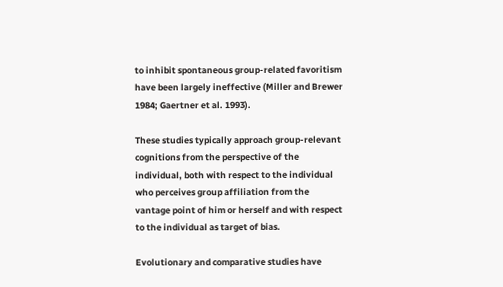to inhibit spontaneous group-related favoritism have been largely ineffective (Miller and Brewer 1984; Gaertner et al. 1993).

These studies typically approach group-relevant cognitions from the perspective of the individual, both with respect to the individual who perceives group affiliation from the vantage point of him or herself and with respect to the individual as target of bias.

Evolutionary and comparative studies have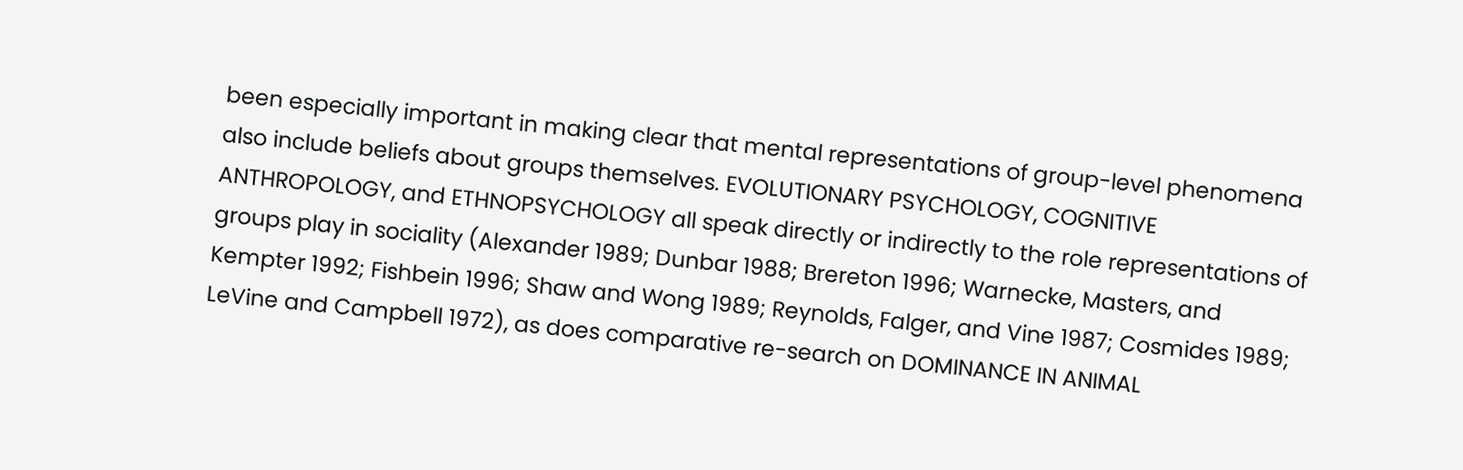been especially important in making clear that mental representations of group-level phenomena also include beliefs about groups themselves. EVOLUTIONARY PSYCHOLOGY, COGNITIVE ANTHROPOLOGY, and ETHNOPSYCHOLOGY all speak directly or indirectly to the role representations of groups play in sociality (Alexander 1989; Dunbar 1988; Brereton 1996; Warnecke, Masters, and Kempter 1992; Fishbein 1996; Shaw and Wong 1989; Reynolds, Falger, and Vine 1987; Cosmides 1989; LeVine and Campbell 1972), as does comparative re-search on DOMINANCE IN ANIMAL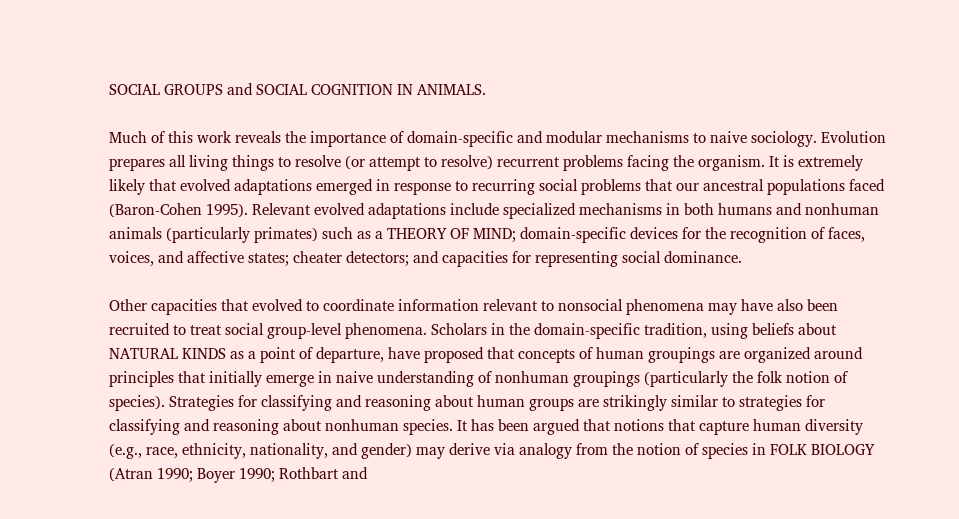SOCIAL GROUPS and SOCIAL COGNITION IN ANIMALS.

Much of this work reveals the importance of domain-specific and modular mechanisms to naive sociology. Evolution prepares all living things to resolve (or attempt to resolve) recurrent problems facing the organism. It is extremely likely that evolved adaptations emerged in response to recurring social problems that our ancestral populations faced (Baron-Cohen 1995). Relevant evolved adaptations include specialized mechanisms in both humans and nonhuman animals (particularly primates) such as a THEORY OF MIND; domain-specific devices for the recognition of faces, voices, and affective states; cheater detectors; and capacities for representing social dominance.

Other capacities that evolved to coordinate information relevant to nonsocial phenomena may have also been recruited to treat social group-level phenomena. Scholars in the domain-specific tradition, using beliefs about NATURAL KINDS as a point of departure, have proposed that concepts of human groupings are organized around principles that initially emerge in naive understanding of nonhuman groupings (particularly the folk notion of species). Strategies for classifying and reasoning about human groups are strikingly similar to strategies for classifying and reasoning about nonhuman species. It has been argued that notions that capture human diversity (e.g., race, ethnicity, nationality, and gender) may derive via analogy from the notion of species in FOLK BIOLOGY (Atran 1990; Boyer 1990; Rothbart and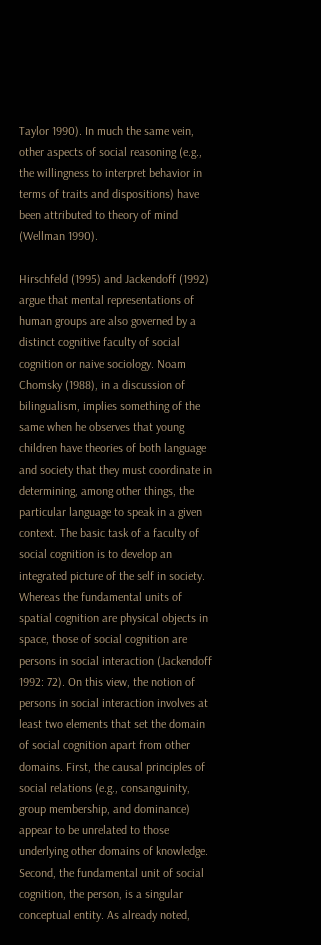Taylor 1990). In much the same vein, other aspects of social reasoning (e.g., the willingness to interpret behavior in terms of traits and dispositions) have been attributed to theory of mind (Wellman 1990).

Hirschfeld (1995) and Jackendoff (1992) argue that mental representations of human groups are also governed by a distinct cognitive faculty of social cognition or naive sociology. Noam Chomsky (1988), in a discussion of bilingualism, implies something of the same when he observes that young children have theories of both language and society that they must coordinate in determining, among other things, the particular language to speak in a given context. The basic task of a faculty of social cognition is to develop an integrated picture of the self in society. Whereas the fundamental units of spatial cognition are physical objects in space, those of social cognition are persons in social interaction (Jackendoff 1992: 72). On this view, the notion of persons in social interaction involves at least two elements that set the domain of social cognition apart from other domains. First, the causal principles of social relations (e.g., consanguinity, group membership, and dominance) appear to be unrelated to those underlying other domains of knowledge. Second, the fundamental unit of social cognition, the person, is a singular conceptual entity. As already noted,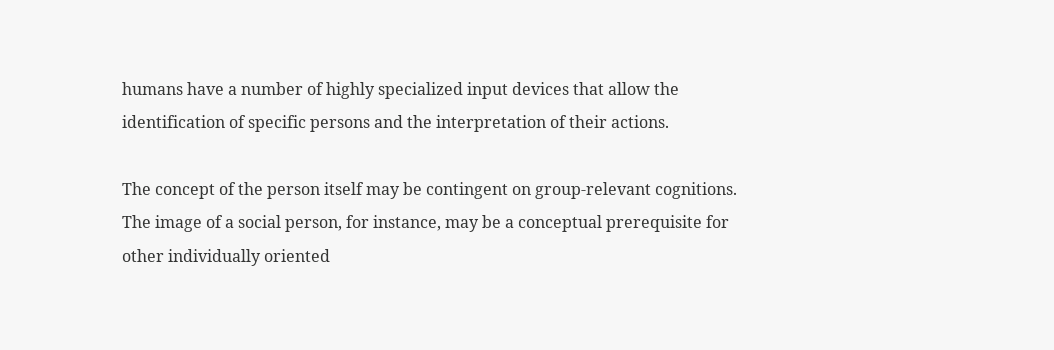humans have a number of highly specialized input devices that allow the identification of specific persons and the interpretation of their actions.

The concept of the person itself may be contingent on group-relevant cognitions. The image of a social person, for instance, may be a conceptual prerequisite for other individually oriented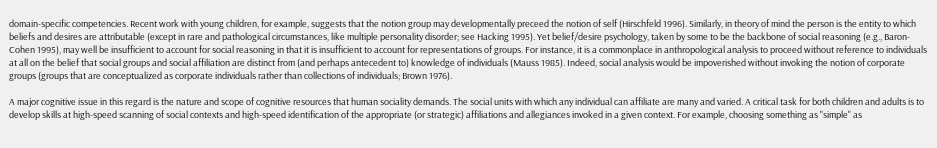domain-specific competencies. Recent work with young children, for example, suggests that the notion group may developmentally preceed the notion of self (Hirschfeld 1996). Similarly, in theory of mind the person is the entity to which beliefs and desires are attributable (except in rare and pathological circumstances, like multiple personality disorder; see Hacking 1995). Yet belief/desire psychology, taken by some to be the backbone of social reasoning (e.g., Baron-Cohen 1995), may well be insufficient to account for social reasoning in that it is insufficient to account for representations of groups. For instance, it is a commonplace in anthropological analysis to proceed without reference to individuals at all on the belief that social groups and social affiliation are distinct from (and perhaps antecedent to) knowledge of individuals (Mauss 1985). Indeed, social analysis would be impoverished without invoking the notion of corporate groups (groups that are conceptualized as corporate individuals rather than collections of individuals; Brown 1976).

A major cognitive issue in this regard is the nature and scope of cognitive resources that human sociality demands. The social units with which any individual can affiliate are many and varied. A critical task for both children and adults is to develop skills at high-speed scanning of social contexts and high-speed identification of the appropriate (or strategic) affiliations and allegiances invoked in a given context. For example, choosing something as "simple" as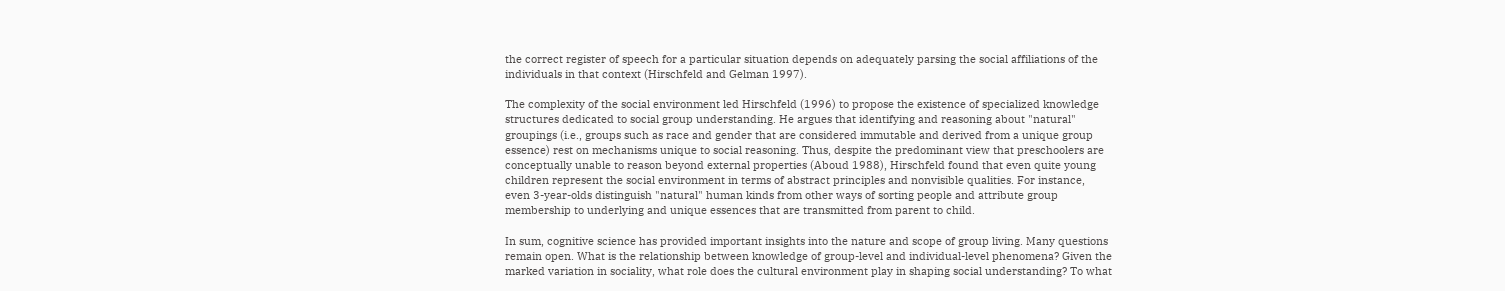the correct register of speech for a particular situation depends on adequately parsing the social affiliations of the individuals in that context (Hirschfeld and Gelman 1997).

The complexity of the social environment led Hirschfeld (1996) to propose the existence of specialized knowledge structures dedicated to social group understanding. He argues that identifying and reasoning about "natural" groupings (i.e., groups such as race and gender that are considered immutable and derived from a unique group essence) rest on mechanisms unique to social reasoning. Thus, despite the predominant view that preschoolers are conceptually unable to reason beyond external properties (Aboud 1988), Hirschfeld found that even quite young children represent the social environment in terms of abstract principles and nonvisible qualities. For instance, even 3-year-olds distinguish "natural" human kinds from other ways of sorting people and attribute group membership to underlying and unique essences that are transmitted from parent to child.

In sum, cognitive science has provided important insights into the nature and scope of group living. Many questions remain open. What is the relationship between knowledge of group-level and individual-level phenomena? Given the marked variation in sociality, what role does the cultural environment play in shaping social understanding? To what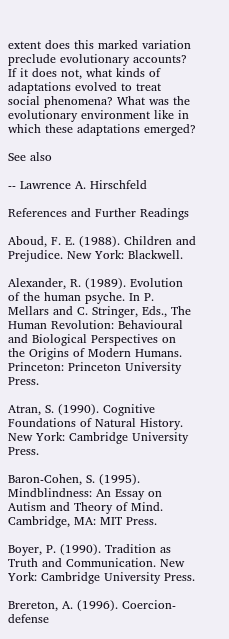extent does this marked variation preclude evolutionary accounts? If it does not, what kinds of adaptations evolved to treat social phenomena? What was the evolutionary environment like in which these adaptations emerged?

See also

-- Lawrence A. Hirschfeld

References and Further Readings

Aboud, F. E. (1988). Children and Prejudice. New York: Blackwell.

Alexander, R. (1989). Evolution of the human psyche. In P. Mellars and C. Stringer, Eds., The Human Revolution: Behavioural and Biological Perspectives on the Origins of Modern Humans. Princeton: Princeton University Press.

Atran, S. (1990). Cognitive Foundations of Natural History. New York: Cambridge University Press.

Baron-Cohen, S. (1995). Mindblindness: An Essay on Autism and Theory of Mind. Cambridge, MA: MIT Press.

Boyer, P. (1990). Tradition as Truth and Communication. New York: Cambridge University Press.

Brereton, A. (1996). Coercion-defense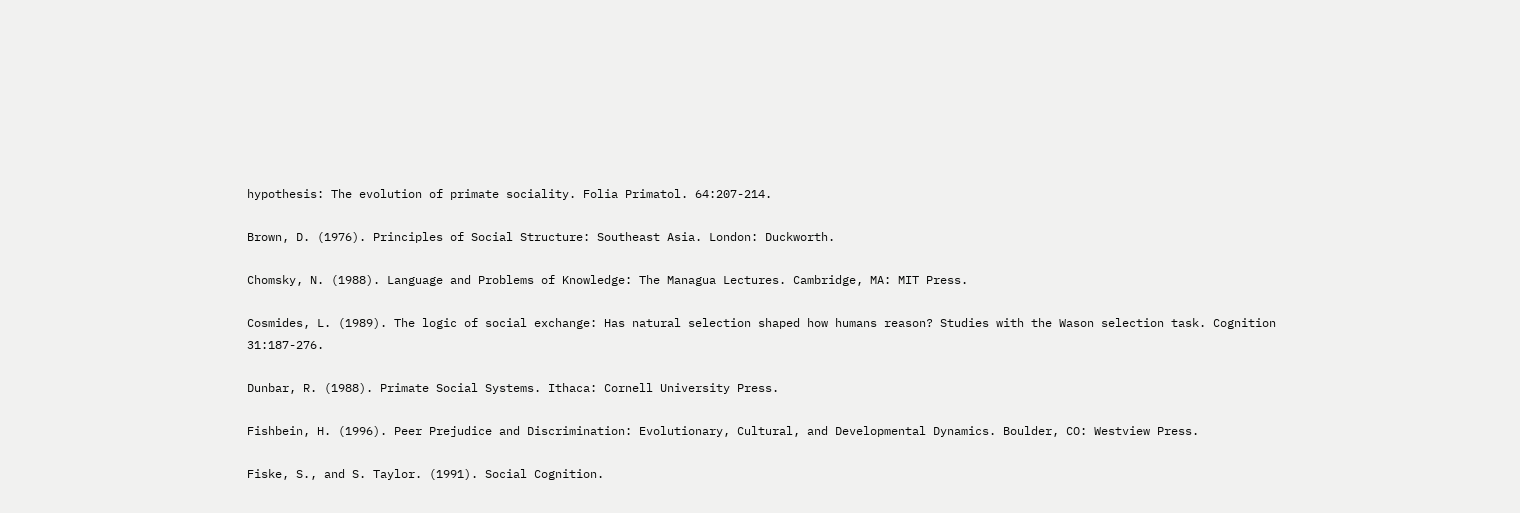hypothesis: The evolution of primate sociality. Folia Primatol. 64:207-214.

Brown, D. (1976). Principles of Social Structure: Southeast Asia. London: Duckworth.

Chomsky, N. (1988). Language and Problems of Knowledge: The Managua Lectures. Cambridge, MA: MIT Press.

Cosmides, L. (1989). The logic of social exchange: Has natural selection shaped how humans reason? Studies with the Wason selection task. Cognition 31:187-276.

Dunbar, R. (1988). Primate Social Systems. Ithaca: Cornell University Press.

Fishbein, H. (1996). Peer Prejudice and Discrimination: Evolutionary, Cultural, and Developmental Dynamics. Boulder, CO: Westview Press.

Fiske, S., and S. Taylor. (1991). Social Cognition.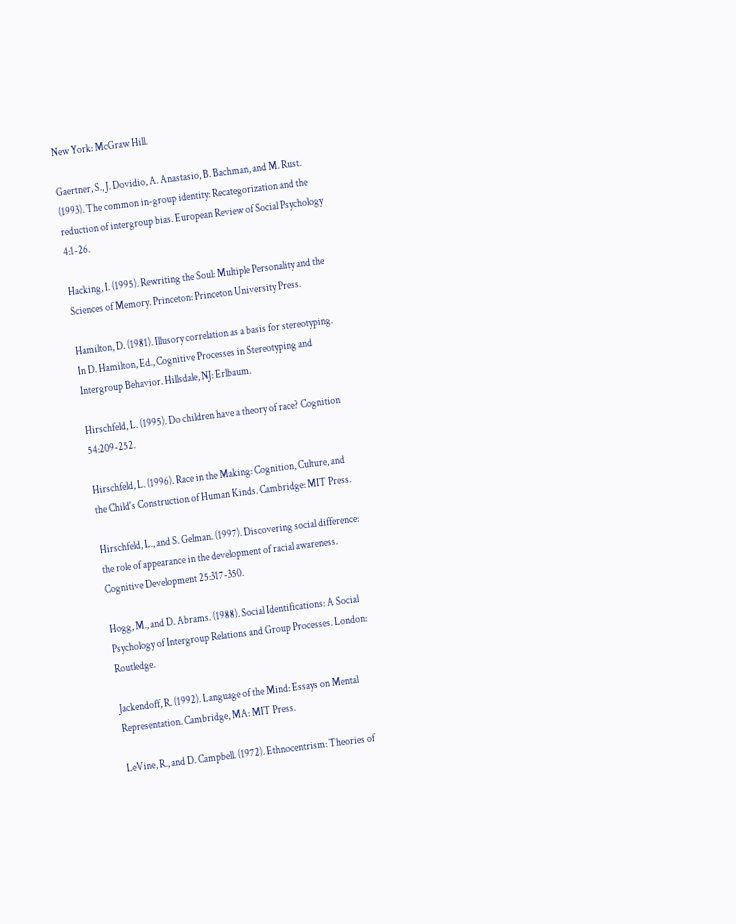New York: McGraw Hill.

Gaertner, S., J. Dovidio, A. Anastasio, B. Bachman, and M. Rust. (1993). The common in-group identity: Recategorization and the reduction of intergroup bias. European Review of Social Psychology 4:1-26.

Hacking, I. (1995). Rewriting the Soul: Multiple Personality and the Sciences of Memory. Princeton: Princeton University Press.

Hamilton, D. (1981). Illusory correlation as a basis for stereotyping. In D. Hamilton, Ed., Cognitive Processes in Stereotyping and Intergroup Behavior. Hillsdale, NJ: Erlbaum.

Hirschfeld, L. (1995). Do children have a theory of race? Cognition 54:209-252.

Hirschfeld, L. (1996). Race in the Making: Cognition, Culture, and the Child's Construction of Human Kinds. Cambridge: MIT Press.

Hirschfeld, L., and S. Gelman. (1997). Discovering social difference: the role of appearance in the development of racial awareness. Cognitive Development 25:317-350.

Hogg, M., and D. Abrams. (1988). Social Identifications: A Social Psychology of Intergroup Relations and Group Processes. London: Routledge.

Jackendoff, R. (1992). Language of the Mind: Essays on Mental Representation. Cambridge, MA: MIT Press.

LeVine, R., and D. Campbell. (1972). Ethnocentrism: Theories of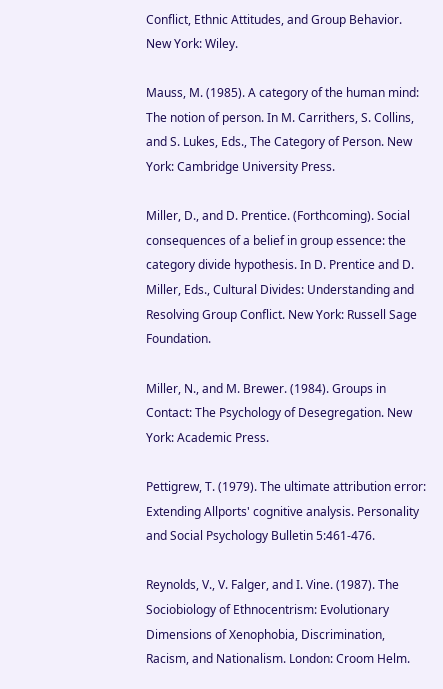Conflict, Ethnic Attitudes, and Group Behavior. New York: Wiley.

Mauss, M. (1985). A category of the human mind: The notion of person. In M. Carrithers, S. Collins, and S. Lukes, Eds., The Category of Person. New York: Cambridge University Press.

Miller, D., and D. Prentice. (Forthcoming). Social consequences of a belief in group essence: the category divide hypothesis. In D. Prentice and D. Miller, Eds., Cultural Divides: Understanding and Resolving Group Conflict. New York: Russell Sage Foundation.

Miller, N., and M. Brewer. (1984). Groups in Contact: The Psychology of Desegregation. New York: Academic Press.

Pettigrew, T. (1979). The ultimate attribution error: Extending Allports' cognitive analysis. Personality and Social Psychology Bulletin 5:461-476.

Reynolds, V., V. Falger, and I. Vine. (1987). The Sociobiology of Ethnocentrism: Evolutionary Dimensions of Xenophobia, Discrimination, Racism, and Nationalism. London: Croom Helm.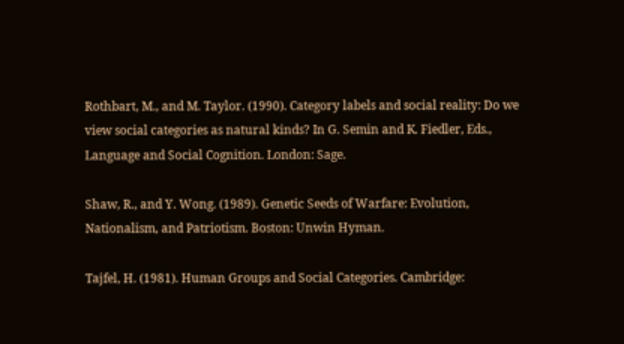Rothbart, M., and M. Taylor. (1990). Category labels and social reality: Do we view social categories as natural kinds? In G. Semin and K. Fiedler, Eds., Language and Social Cognition. London: Sage.

Shaw, R., and Y. Wong. (1989). Genetic Seeds of Warfare: Evolution, Nationalism, and Patriotism. Boston: Unwin Hyman.

Tajfel, H. (1981). Human Groups and Social Categories. Cambridge: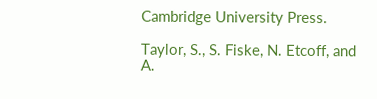Cambridge University Press.

Taylor, S., S. Fiske, N. Etcoff, and A.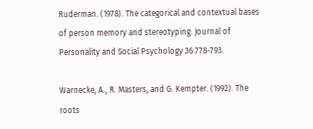Ruderman. (1978). The categorical and contextual bases of person memory and stereotyping. Journal of Personality and Social Psychology 36:778-793.

Warnecke, A., R. Masters, and G. Kempter. (1992). The roots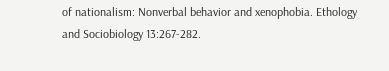of nationalism: Nonverbal behavior and xenophobia. Ethology and Sociobiology 13:267-282.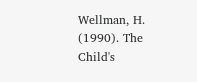Wellman, H. (1990). The Child's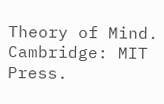Theory of Mind. Cambridge: MIT Press.